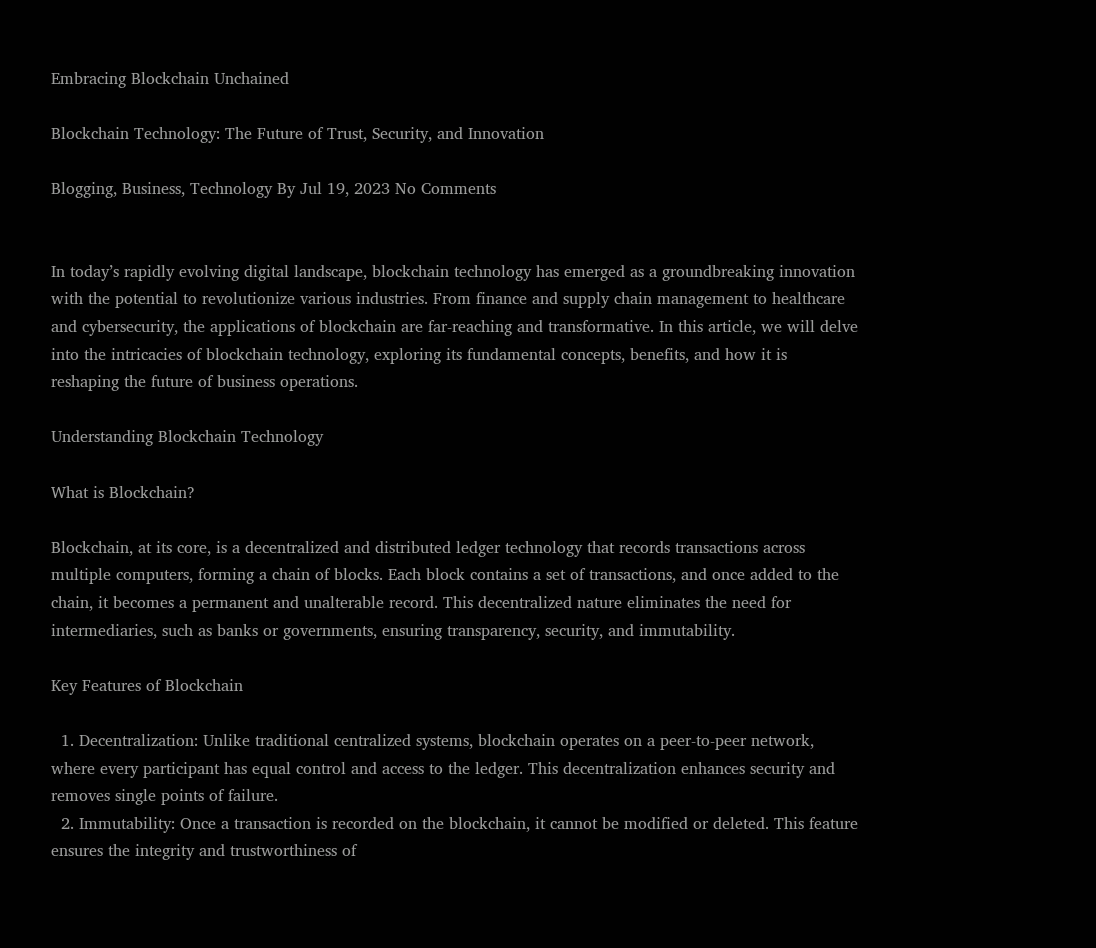Embracing Blockchain Unchained

Blockchain Technology: The Future of Trust, Security, and Innovation

Blogging, Business, Technology By Jul 19, 2023 No Comments


In today’s rapidly evolving digital landscape, blockchain technology has emerged as a groundbreaking innovation with the potential to revolutionize various industries. From finance and supply chain management to healthcare and cybersecurity, the applications of blockchain are far-reaching and transformative. In this article, we will delve into the intricacies of blockchain technology, exploring its fundamental concepts, benefits, and how it is reshaping the future of business operations.

Understanding Blockchain Technology

What is Blockchain?

Blockchain, at its core, is a decentralized and distributed ledger technology that records transactions across multiple computers, forming a chain of blocks. Each block contains a set of transactions, and once added to the chain, it becomes a permanent and unalterable record. This decentralized nature eliminates the need for intermediaries, such as banks or governments, ensuring transparency, security, and immutability.

Key Features of Blockchain

  1. Decentralization: Unlike traditional centralized systems, blockchain operates on a peer-to-peer network, where every participant has equal control and access to the ledger. This decentralization enhances security and removes single points of failure.
  2. Immutability: Once a transaction is recorded on the blockchain, it cannot be modified or deleted. This feature ensures the integrity and trustworthiness of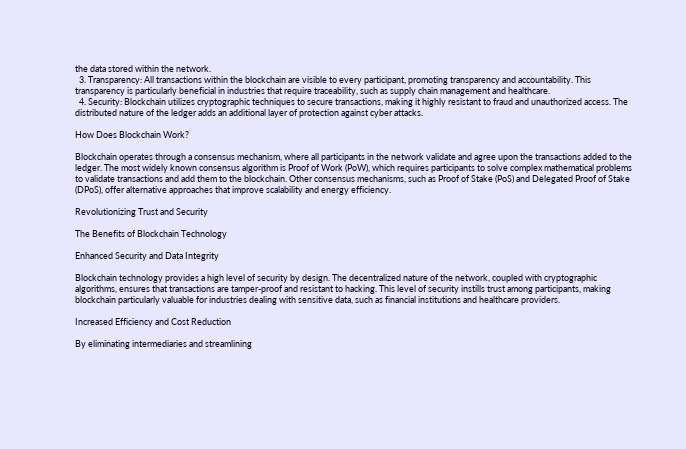the data stored within the network.
  3. Transparency: All transactions within the blockchain are visible to every participant, promoting transparency and accountability. This transparency is particularly beneficial in industries that require traceability, such as supply chain management and healthcare.
  4. Security: Blockchain utilizes cryptographic techniques to secure transactions, making it highly resistant to fraud and unauthorized access. The distributed nature of the ledger adds an additional layer of protection against cyber attacks.

How Does Blockchain Work?

Blockchain operates through a consensus mechanism, where all participants in the network validate and agree upon the transactions added to the ledger. The most widely known consensus algorithm is Proof of Work (PoW), which requires participants to solve complex mathematical problems to validate transactions and add them to the blockchain. Other consensus mechanisms, such as Proof of Stake (PoS) and Delegated Proof of Stake (DPoS), offer alternative approaches that improve scalability and energy efficiency.

Revolutionizing Trust and Security

The Benefits of Blockchain Technology

Enhanced Security and Data Integrity

Blockchain technology provides a high level of security by design. The decentralized nature of the network, coupled with cryptographic algorithms, ensures that transactions are tamper-proof and resistant to hacking. This level of security instills trust among participants, making blockchain particularly valuable for industries dealing with sensitive data, such as financial institutions and healthcare providers.

Increased Efficiency and Cost Reduction

By eliminating intermediaries and streamlining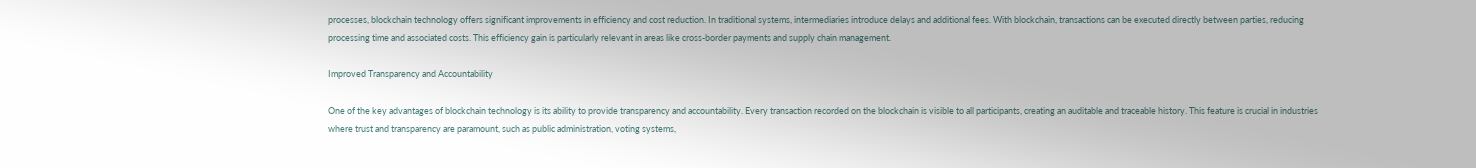processes, blockchain technology offers significant improvements in efficiency and cost reduction. In traditional systems, intermediaries introduce delays and additional fees. With blockchain, transactions can be executed directly between parties, reducing processing time and associated costs. This efficiency gain is particularly relevant in areas like cross-border payments and supply chain management.

Improved Transparency and Accountability

One of the key advantages of blockchain technology is its ability to provide transparency and accountability. Every transaction recorded on the blockchain is visible to all participants, creating an auditable and traceable history. This feature is crucial in industries where trust and transparency are paramount, such as public administration, voting systems,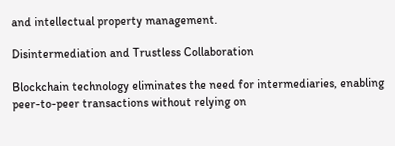and intellectual property management.

Disintermediation and Trustless Collaboration

Blockchain technology eliminates the need for intermediaries, enabling peer-to-peer transactions without relying on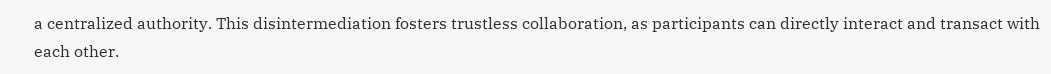a centralized authority. This disintermediation fosters trustless collaboration, as participants can directly interact and transact with each other.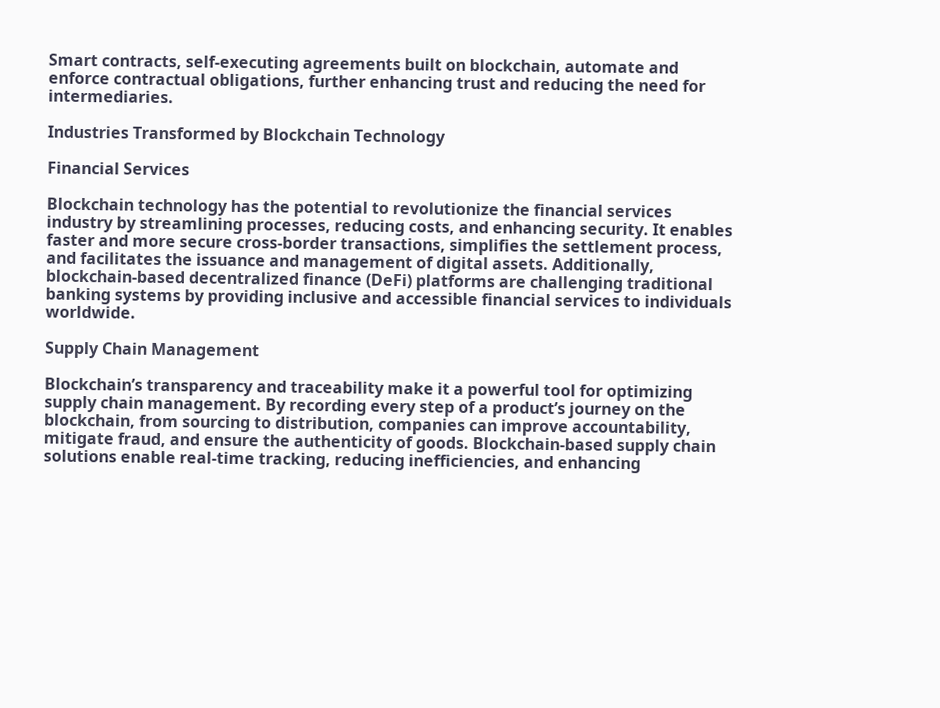Smart contracts, self-executing agreements built on blockchain, automate and enforce contractual obligations, further enhancing trust and reducing the need for intermediaries.

Industries Transformed by Blockchain Technology

Financial Services

Blockchain technology has the potential to revolutionize the financial services industry by streamlining processes, reducing costs, and enhancing security. It enables faster and more secure cross-border transactions, simplifies the settlement process, and facilitates the issuance and management of digital assets. Additionally, blockchain-based decentralized finance (DeFi) platforms are challenging traditional banking systems by providing inclusive and accessible financial services to individuals worldwide.

Supply Chain Management

Blockchain’s transparency and traceability make it a powerful tool for optimizing supply chain management. By recording every step of a product’s journey on the blockchain, from sourcing to distribution, companies can improve accountability, mitigate fraud, and ensure the authenticity of goods. Blockchain-based supply chain solutions enable real-time tracking, reducing inefficiencies, and enhancing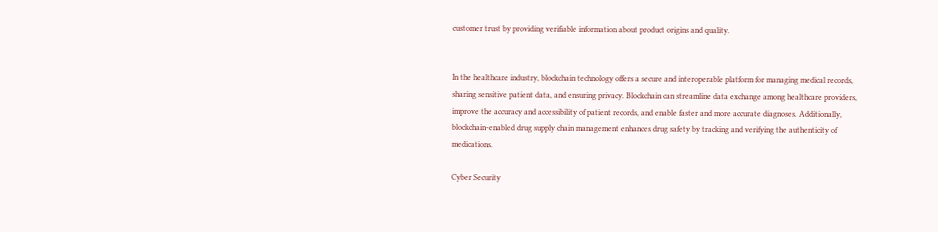customer trust by providing verifiable information about product origins and quality.


In the healthcare industry, blockchain technology offers a secure and interoperable platform for managing medical records, sharing sensitive patient data, and ensuring privacy. Blockchain can streamline data exchange among healthcare providers, improve the accuracy and accessibility of patient records, and enable faster and more accurate diagnoses. Additionally, blockchain-enabled drug supply chain management enhances drug safety by tracking and verifying the authenticity of medications.

Cyber Security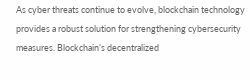As cyber threats continue to evolve, blockchain technology provides a robust solution for strengthening cybersecurity measures. Blockchain’s decentralized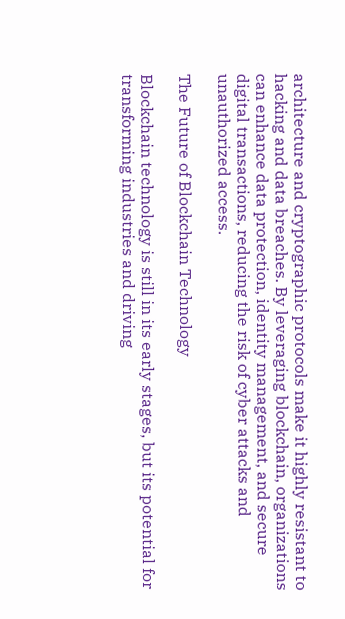architecture and cryptographic protocols make it highly resistant to hacking and data breaches. By leveraging blockchain, organizations can enhance data protection, identity management, and secure digital transactions, reducing the risk of cyber attacks and unauthorized access.

The Future of Blockchain Technology

Blockchain technology is still in its early stages, but its potential for transforming industries and driving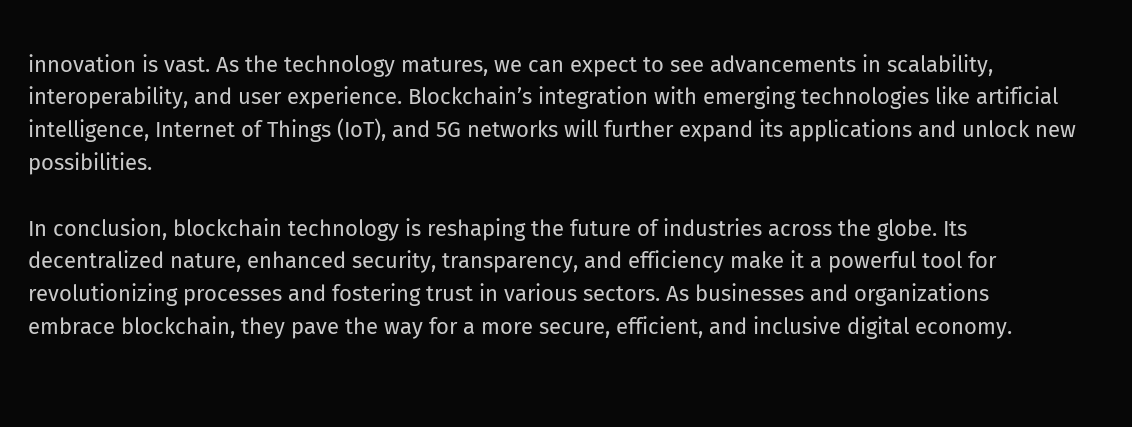innovation is vast. As the technology matures, we can expect to see advancements in scalability, interoperability, and user experience. Blockchain’s integration with emerging technologies like artificial intelligence, Internet of Things (IoT), and 5G networks will further expand its applications and unlock new possibilities.

In conclusion, blockchain technology is reshaping the future of industries across the globe. Its decentralized nature, enhanced security, transparency, and efficiency make it a powerful tool for revolutionizing processes and fostering trust in various sectors. As businesses and organizations embrace blockchain, they pave the way for a more secure, efficient, and inclusive digital economy.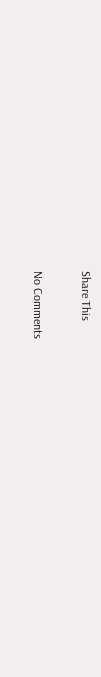Share This

No Comments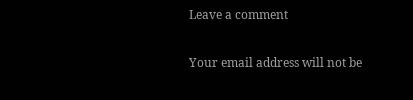Leave a comment

Your email address will not be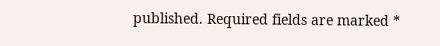published. Required fields are marked *